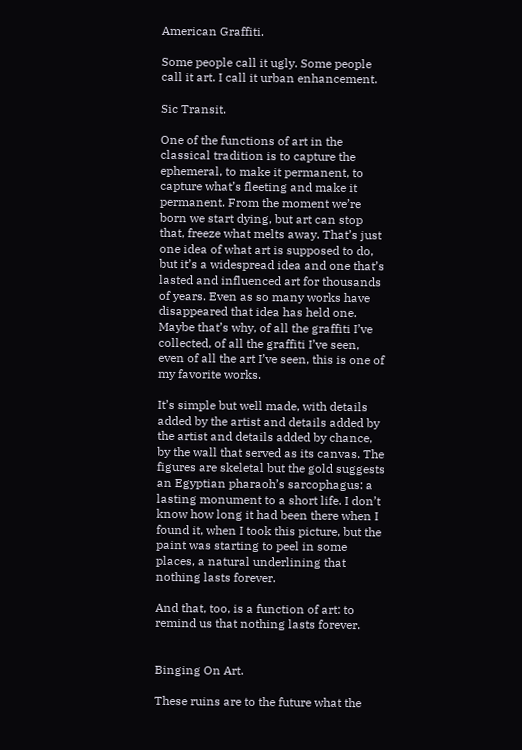American Graffiti.

Some people call it ugly. Some people call it art. I call it urban enhancement.

Sic Transit.

One of the functions of art in the classical tradition is to capture the ephemeral, to make it permanent, to capture what’s fleeting and make it permanent. From the moment we’re born we start dying, but art can stop that, freeze what melts away. That’s just one idea of what art is supposed to do, but it’s a widespread idea and one that’s lasted and influenced art for thousands of years. Even as so many works have disappeared that idea has held one. Maybe that’s why, of all the graffiti I’ve collected, of all the graffiti I’ve seen, even of all the art I’ve seen, this is one of my favorite works.

It’s simple but well made, with details added by the artist and details added by the artist and details added by chance, by the wall that served as its canvas. The figures are skeletal but the gold suggests an Egyptian pharaoh’s sarcophagus: a lasting monument to a short life. I don’t know how long it had been there when I found it, when I took this picture, but the paint was starting to peel in some places, a natural underlining that nothing lasts forever.

And that, too, is a function of art: to remind us that nothing lasts forever.


Binging On Art.

These ruins are to the future what the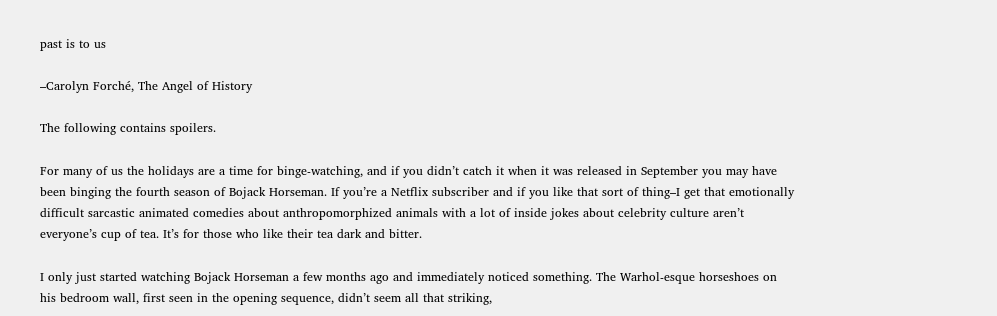past is to us

–Carolyn Forché, The Angel of History

The following contains spoilers.

For many of us the holidays are a time for binge-watching, and if you didn’t catch it when it was released in September you may have been binging the fourth season of Bojack Horseman. If you’re a Netflix subscriber and if you like that sort of thing–I get that emotionally difficult sarcastic animated comedies about anthropomorphized animals with a lot of inside jokes about celebrity culture aren’t everyone’s cup of tea. It’s for those who like their tea dark and bitter.

I only just started watching Bojack Horseman a few months ago and immediately noticed something. The Warhol-esque horseshoes on his bedroom wall, first seen in the opening sequence, didn’t seem all that striking,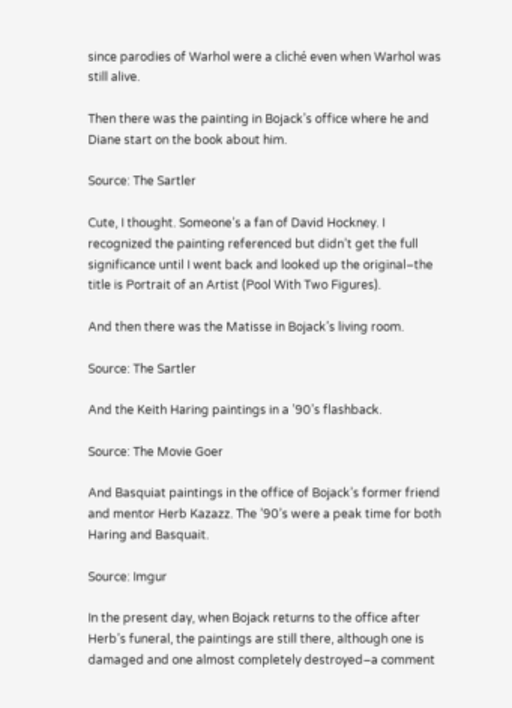since parodies of Warhol were a cliché even when Warhol was still alive.

Then there was the painting in Bojack’s office where he and Diane start on the book about him.

Source: The Sartler

Cute, I thought. Someone’s a fan of David Hockney. I recognized the painting referenced but didn’t get the full significance until I went back and looked up the original–the title is Portrait of an Artist (Pool With Two Figures).

And then there was the Matisse in Bojack’s living room.

Source: The Sartler

And the Keith Haring paintings in a ’90’s flashback.

Source: The Movie Goer

And Basquiat paintings in the office of Bojack’s former friend and mentor Herb Kazazz. The ’90’s were a peak time for both Haring and Basquait.

Source: Imgur

In the present day, when Bojack returns to the office after Herb’s funeral, the paintings are still there, although one is damaged and one almost completely destroyed–a comment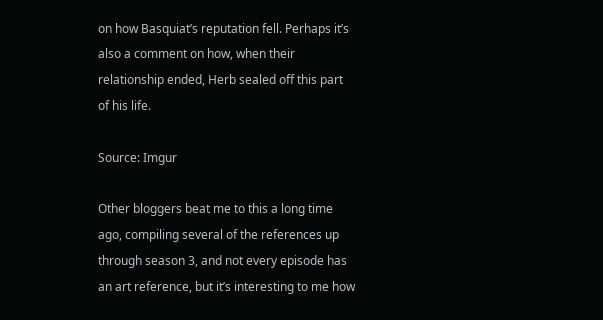on how Basquiat’s reputation fell. Perhaps it’s also a comment on how, when their relationship ended, Herb sealed off this part of his life.

Source: Imgur

Other bloggers beat me to this a long time ago, compiling several of the references up through season 3, and not every episode has an art reference, but it’s interesting to me how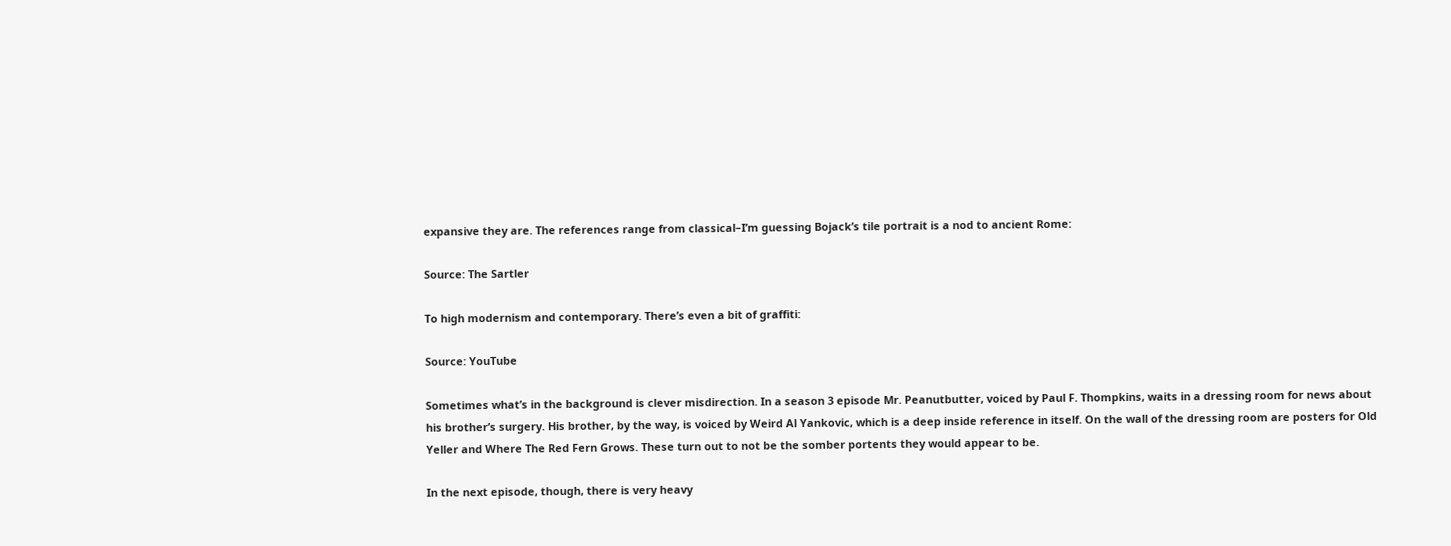expansive they are. The references range from classical–I’m guessing Bojack’s tile portrait is a nod to ancient Rome:

Source: The Sartler

To high modernism and contemporary. There’s even a bit of graffiti:

Source: YouTube

Sometimes what’s in the background is clever misdirection. In a season 3 episode Mr. Peanutbutter, voiced by Paul F. Thompkins, waits in a dressing room for news about his brother’s surgery. His brother, by the way, is voiced by Weird Al Yankovic, which is a deep inside reference in itself. On the wall of the dressing room are posters for Old Yeller and Where The Red Fern Grows. These turn out to not be the somber portents they would appear to be.

In the next episode, though, there is very heavy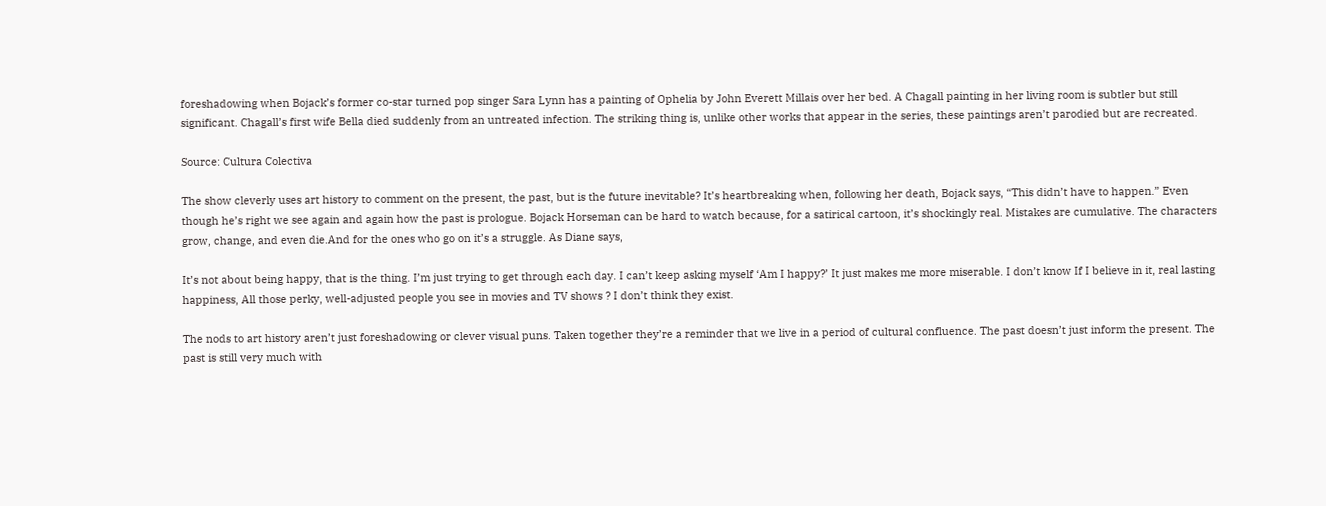foreshadowing when Bojack’s former co-star turned pop singer Sara Lynn has a painting of Ophelia by John Everett Millais over her bed. A Chagall painting in her living room is subtler but still significant. Chagall’s first wife Bella died suddenly from an untreated infection. The striking thing is, unlike other works that appear in the series, these paintings aren’t parodied but are recreated.

Source: Cultura Colectiva

The show cleverly uses art history to comment on the present, the past, but is the future inevitable? It’s heartbreaking when, following her death, Bojack says, “This didn’t have to happen.” Even though he’s right we see again and again how the past is prologue. Bojack Horseman can be hard to watch because, for a satirical cartoon, it’s shockingly real. Mistakes are cumulative. The characters grow, change, and even die.And for the ones who go on it’s a struggle. As Diane says,

It’s not about being happy, that is the thing. I’m just trying to get through each day. I can’t keep asking myself ‘Am I happy?’ It just makes me more miserable. I don’t know If I believe in it, real lasting happiness, All those perky, well-adjusted people you see in movies and TV shows ? I don’t think they exist.

The nods to art history aren’t just foreshadowing or clever visual puns. Taken together they’re a reminder that we live in a period of cultural confluence. The past doesn’t just inform the present. The past is still very much with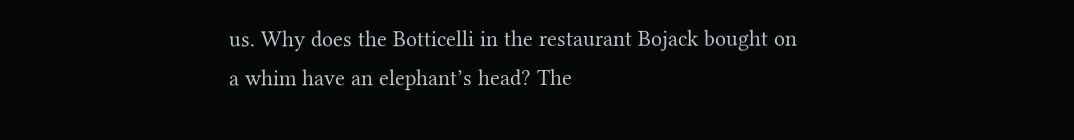us. Why does the Botticelli in the restaurant Bojack bought on a whim have an elephant’s head? The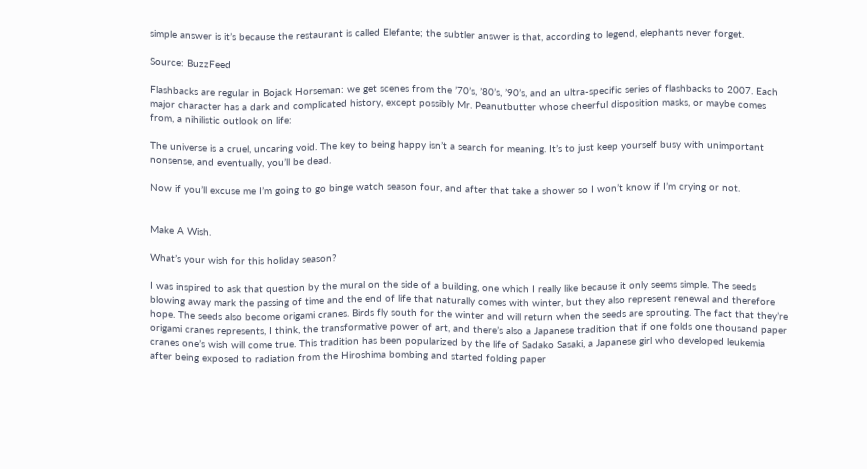simple answer is it’s because the restaurant is called Elefante; the subtler answer is that, according to legend, elephants never forget.

Source: BuzzFeed

Flashbacks are regular in Bojack Horseman: we get scenes from the ’70’s, ’80’s, ’90’s, and an ultra-specific series of flashbacks to 2007. Each major character has a dark and complicated history, except possibly Mr. Peanutbutter whose cheerful disposition masks, or maybe comes from, a nihilistic outlook on life:

The universe is a cruel, uncaring void. The key to being happy isn’t a search for meaning. It’s to just keep yourself busy with unimportant nonsense, and eventually, you’ll be dead.

Now if you’ll excuse me I’m going to go binge watch season four, and after that take a shower so I won’t know if I’m crying or not.


Make A Wish.

What’s your wish for this holiday season?

I was inspired to ask that question by the mural on the side of a building, one which I really like because it only seems simple. The seeds blowing away mark the passing of time and the end of life that naturally comes with winter, but they also represent renewal and therefore hope. The seeds also become origami cranes. Birds fly south for the winter and will return when the seeds are sprouting. The fact that they’re origami cranes represents, I think, the transformative power of art, and there’s also a Japanese tradition that if one folds one thousand paper cranes one’s wish will come true. This tradition has been popularized by the life of Sadako Sasaki, a Japanese girl who developed leukemia after being exposed to radiation from the Hiroshima bombing and started folding paper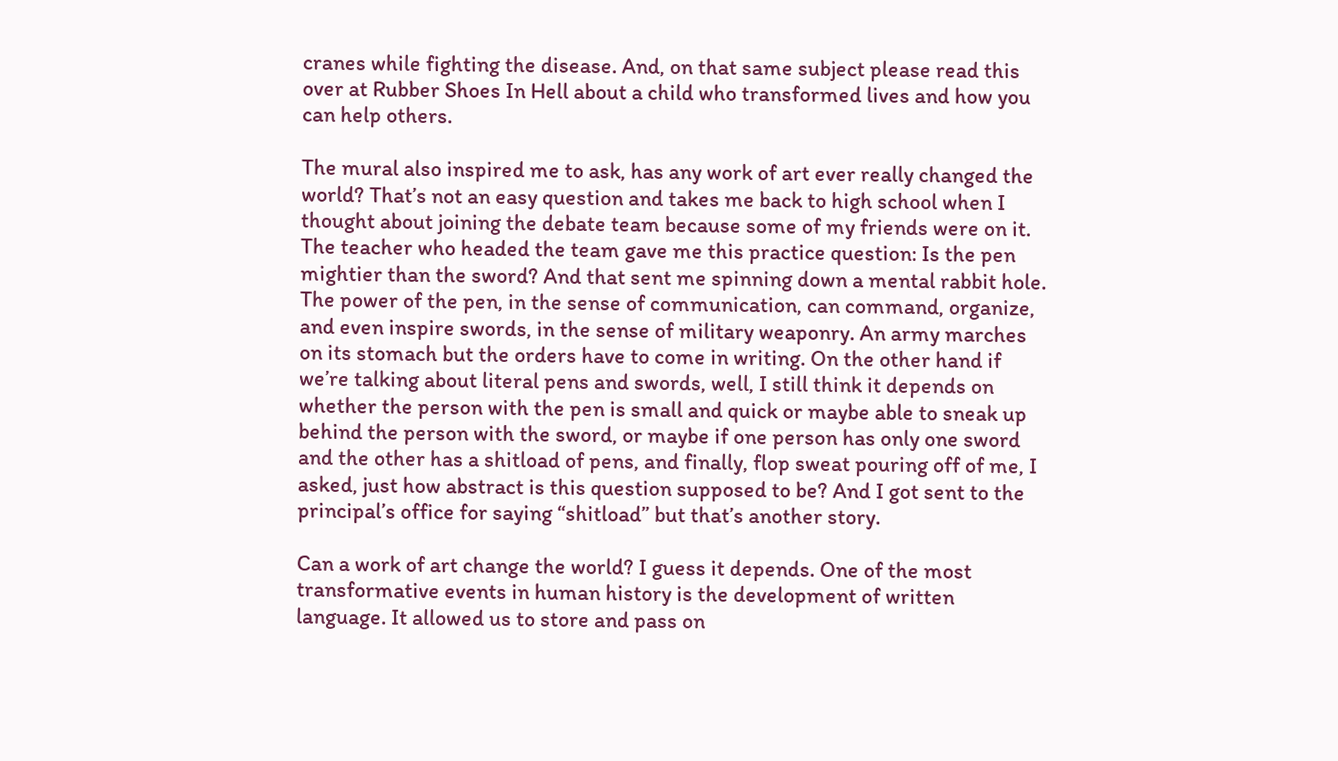cranes while fighting the disease. And, on that same subject please read this over at Rubber Shoes In Hell about a child who transformed lives and how you can help others.

The mural also inspired me to ask, has any work of art ever really changed the world? That’s not an easy question and takes me back to high school when I thought about joining the debate team because some of my friends were on it. The teacher who headed the team gave me this practice question: Is the pen mightier than the sword? And that sent me spinning down a mental rabbit hole. The power of the pen, in the sense of communication, can command, organize, and even inspire swords, in the sense of military weaponry. An army marches on its stomach but the orders have to come in writing. On the other hand if we’re talking about literal pens and swords, well, I still think it depends on whether the person with the pen is small and quick or maybe able to sneak up behind the person with the sword, or maybe if one person has only one sword and the other has a shitload of pens, and finally, flop sweat pouring off of me, I asked, just how abstract is this question supposed to be? And I got sent to the principal’s office for saying “shitload” but that’s another story.

Can a work of art change the world? I guess it depends. One of the most transformative events in human history is the development of written language. It allowed us to store and pass on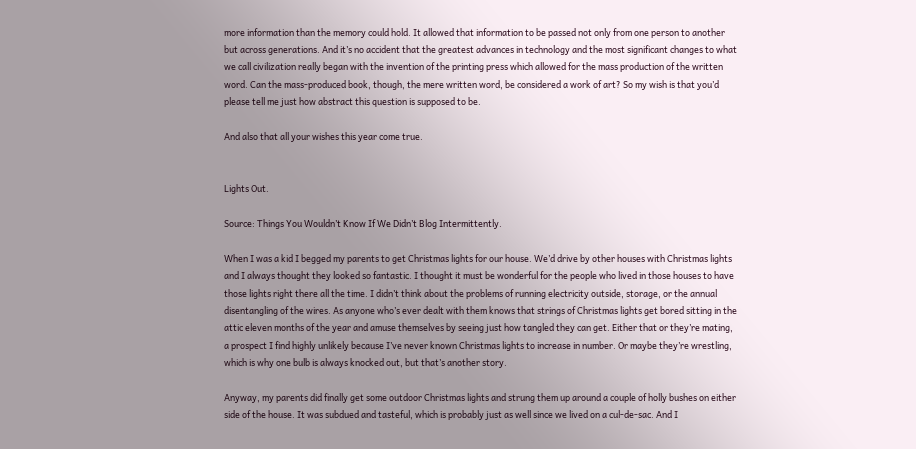more information than the memory could hold. It allowed that information to be passed not only from one person to another but across generations. And it’s no accident that the greatest advances in technology and the most significant changes to what we call civilization really began with the invention of the printing press which allowed for the mass production of the written word. Can the mass-produced book, though, the mere written word, be considered a work of art? So my wish is that you’d please tell me just how abstract this question is supposed to be.

And also that all your wishes this year come true.


Lights Out.

Source: Things You Wouldn’t Know If We Didn’t Blog Intermittently.

When I was a kid I begged my parents to get Christmas lights for our house. We’d drive by other houses with Christmas lights and I always thought they looked so fantastic. I thought it must be wonderful for the people who lived in those houses to have those lights right there all the time. I didn’t think about the problems of running electricity outside, storage, or the annual disentangling of the wires. As anyone who’s ever dealt with them knows that strings of Christmas lights get bored sitting in the attic eleven months of the year and amuse themselves by seeing just how tangled they can get. Either that or they’re mating, a prospect I find highly unlikely because I’ve never known Christmas lights to increase in number. Or maybe they’re wrestling, which is why one bulb is always knocked out, but that’s another story.

Anyway, my parents did finally get some outdoor Christmas lights and strung them up around a couple of holly bushes on either side of the house. It was subdued and tasteful, which is probably just as well since we lived on a cul-de-sac. And I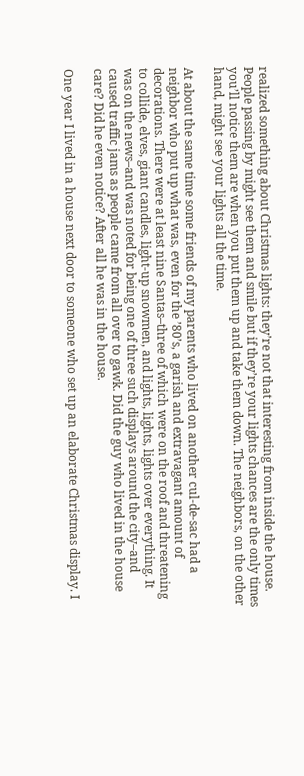realized something about Christmas lights: they’re not that interesting from inside the house. People passing by might see them and smile but if they’re your lights chances are the only times you’ll notice them are when you put them up and take them down. The neighbors, on the other hand, might see your lights all the time.

At about the same time some friends of my parents who lived on another cul-de-sac had a neighbor who put up what was, even for the ’80’s, a garish and extravagant amount of decorations. There were at least nine Santas–three of which were on the roof and threatening to collide, elves, giant candles, light-up snowmen, and lights, lights, lights over everything. It was on the news–and was noted for being one of three such displays around the city–and caused traffic jams as people came from all over to gawk. Did the guy who lived in the house care? Did he even notice? After all he was in the house.

One year I lived in a house next door to someone who set up an elaborate Christmas display. I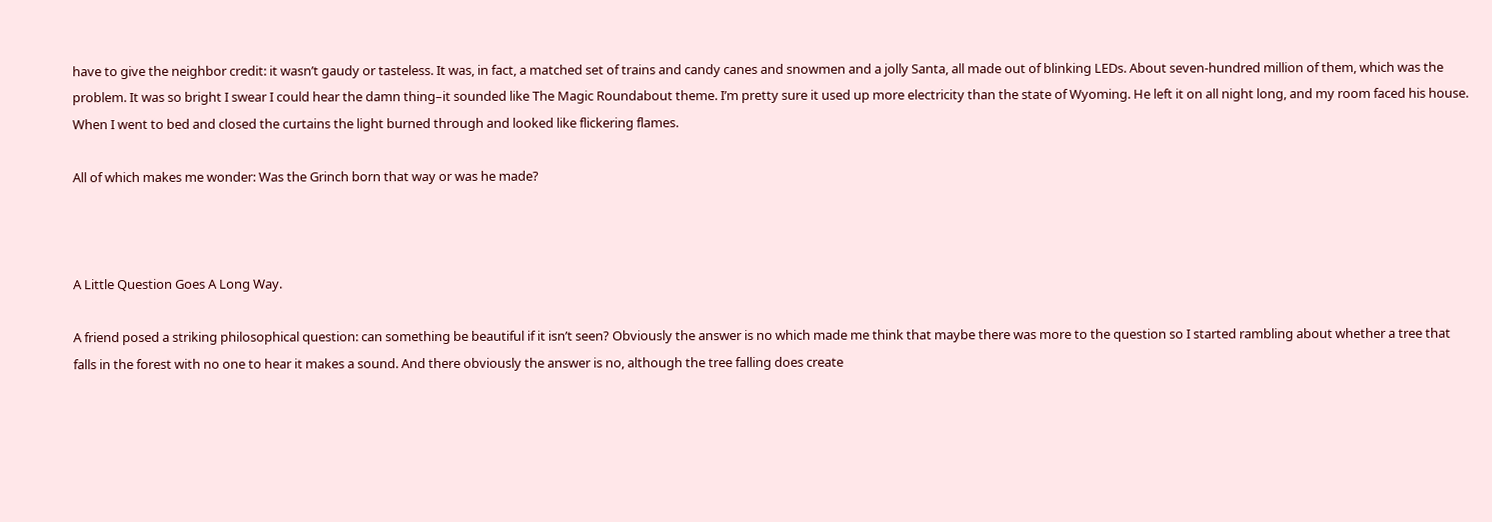have to give the neighbor credit: it wasn’t gaudy or tasteless. It was, in fact, a matched set of trains and candy canes and snowmen and a jolly Santa, all made out of blinking LEDs. About seven-hundred million of them, which was the problem. It was so bright I swear I could hear the damn thing–it sounded like The Magic Roundabout theme. I’m pretty sure it used up more electricity than the state of Wyoming. He left it on all night long, and my room faced his house. When I went to bed and closed the curtains the light burned through and looked like flickering flames.

All of which makes me wonder: Was the Grinch born that way or was he made?



A Little Question Goes A Long Way.

A friend posed a striking philosophical question: can something be beautiful if it isn’t seen? Obviously the answer is no which made me think that maybe there was more to the question so I started rambling about whether a tree that falls in the forest with no one to hear it makes a sound. And there obviously the answer is no, although the tree falling does create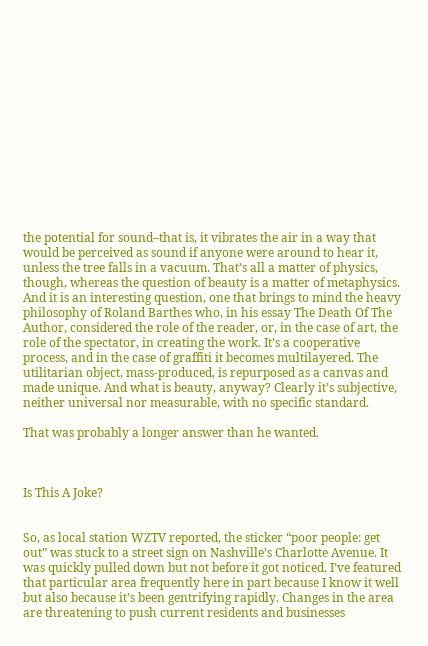the potential for sound–that is, it vibrates the air in a way that would be perceived as sound if anyone were around to hear it, unless the tree falls in a vacuum. That’s all a matter of physics, though, whereas the question of beauty is a matter of metaphysics. And it is an interesting question, one that brings to mind the heavy philosophy of Roland Barthes who, in his essay The Death Of The Author, considered the role of the reader, or, in the case of art, the role of the spectator, in creating the work. It’s a cooperative process, and in the case of graffiti it becomes multilayered. The utilitarian object, mass-produced, is repurposed as a canvas and made unique. And what is beauty, anyway? Clearly it’s subjective, neither universal nor measurable, with no specific standard.

That was probably a longer answer than he wanted.



Is This A Joke?


So, as local station WZTV reported, the sticker “poor people: get out” was stuck to a street sign on Nashville’s Charlotte Avenue. It was quickly pulled down but not before it got noticed. I’ve featured that particular area frequently here in part because I know it well but also because it’s been gentrifying rapidly. Changes in the area are threatening to push current residents and businesses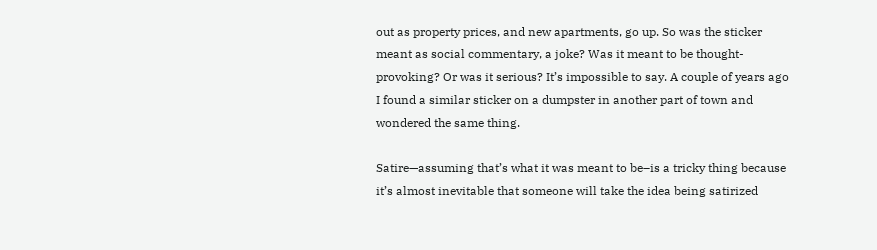out as property prices, and new apartments, go up. So was the sticker meant as social commentary, a joke? Was it meant to be thought-provoking? Or was it serious? It’s impossible to say. A couple of years ago I found a similar sticker on a dumpster in another part of town and wondered the same thing.

Satire—assuming that’s what it was meant to be–is a tricky thing because it’s almost inevitable that someone will take the idea being satirized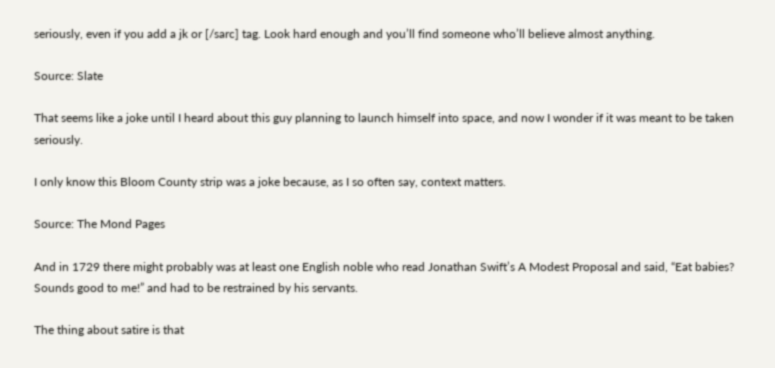seriously, even if you add a jk or [/sarc] tag. Look hard enough and you’ll find someone who’ll believe almost anything.

Source: Slate

That seems like a joke until I heard about this guy planning to launch himself into space, and now I wonder if it was meant to be taken seriously.

I only know this Bloom County strip was a joke because, as I so often say, context matters.

Source: The Mond Pages

And in 1729 there might probably was at least one English noble who read Jonathan Swift’s A Modest Proposal and said, “Eat babies? Sounds good to me!” and had to be restrained by his servants.

The thing about satire is that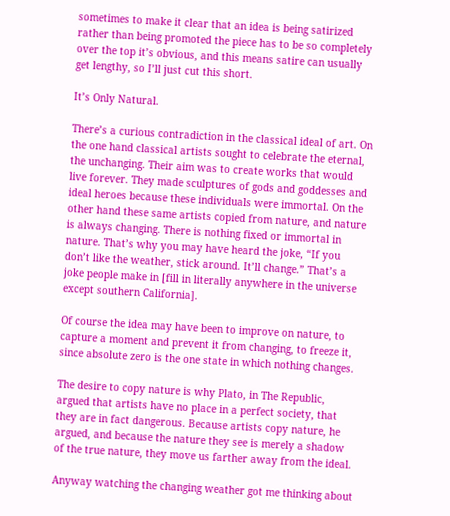sometimes to make it clear that an idea is being satirized rather than being promoted the piece has to be so completely over the top it’s obvious, and this means satire can usually get lengthy, so I’ll just cut this short.

It’s Only Natural.

There’s a curious contradiction in the classical ideal of art. On the one hand classical artists sought to celebrate the eternal, the unchanging. Their aim was to create works that would live forever. They made sculptures of gods and goddesses and ideal heroes because these individuals were immortal. On the other hand these same artists copied from nature, and nature is always changing. There is nothing fixed or immortal in nature. That’s why you may have heard the joke, “If you don’t like the weather, stick around. It’ll change.” That’s a joke people make in [fill in literally anywhere in the universe except southern California].

Of course the idea may have been to improve on nature, to capture a moment and prevent it from changing, to freeze it, since absolute zero is the one state in which nothing changes.

The desire to copy nature is why Plato, in The Republic, argued that artists have no place in a perfect society, that they are in fact dangerous. Because artists copy nature, he argued, and because the nature they see is merely a shadow of the true nature, they move us farther away from the ideal.

Anyway watching the changing weather got me thinking about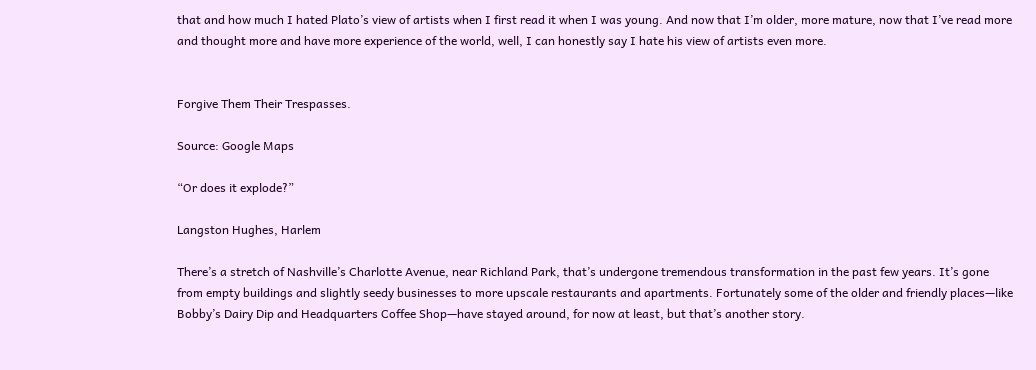that and how much I hated Plato’s view of artists when I first read it when I was young. And now that I’m older, more mature, now that I’ve read more and thought more and have more experience of the world, well, I can honestly say I hate his view of artists even more.


Forgive Them Their Trespasses.

Source: Google Maps

“Or does it explode?”

Langston Hughes, Harlem

There’s a stretch of Nashville’s Charlotte Avenue, near Richland Park, that’s undergone tremendous transformation in the past few years. It’s gone from empty buildings and slightly seedy businesses to more upscale restaurants and apartments. Fortunately some of the older and friendly places—like Bobby’s Dairy Dip and Headquarters Coffee Shop—have stayed around, for now at least, but that’s another story.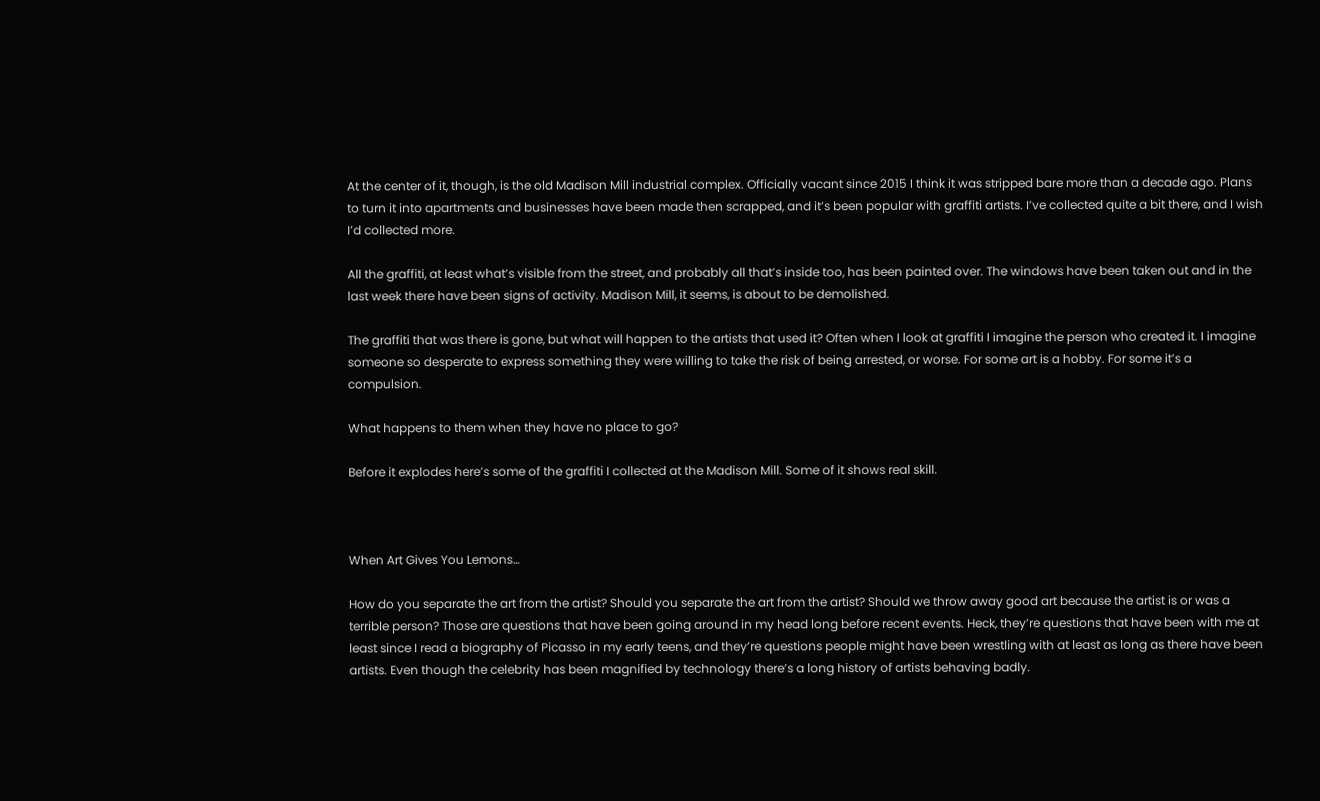At the center of it, though, is the old Madison Mill industrial complex. Officially vacant since 2015 I think it was stripped bare more than a decade ago. Plans to turn it into apartments and businesses have been made then scrapped, and it’s been popular with graffiti artists. I’ve collected quite a bit there, and I wish I’d collected more.

All the graffiti, at least what’s visible from the street, and probably all that’s inside too, has been painted over. The windows have been taken out and in the last week there have been signs of activity. Madison Mill, it seems, is about to be demolished.

The graffiti that was there is gone, but what will happen to the artists that used it? Often when I look at graffiti I imagine the person who created it. I imagine someone so desperate to express something they were willing to take the risk of being arrested, or worse. For some art is a hobby. For some it’s a compulsion.

What happens to them when they have no place to go?

Before it explodes here’s some of the graffiti I collected at the Madison Mill. Some of it shows real skill.



When Art Gives You Lemons…

How do you separate the art from the artist? Should you separate the art from the artist? Should we throw away good art because the artist is or was a terrible person? Those are questions that have been going around in my head long before recent events. Heck, they’re questions that have been with me at least since I read a biography of Picasso in my early teens, and they’re questions people might have been wrestling with at least as long as there have been artists. Even though the celebrity has been magnified by technology there’s a long history of artists behaving badly.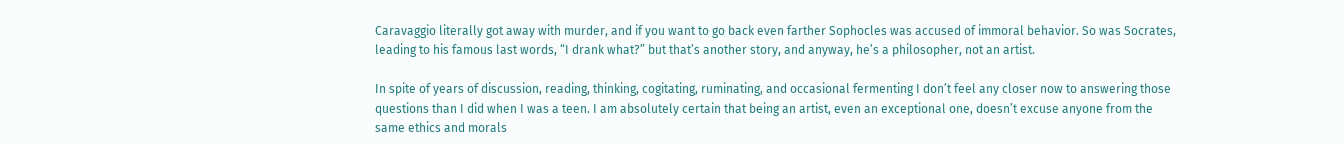Caravaggio literally got away with murder, and if you want to go back even farther Sophocles was accused of immoral behavior. So was Socrates, leading to his famous last words, “I drank what?” but that’s another story, and anyway, he’s a philosopher, not an artist.

In spite of years of discussion, reading, thinking, cogitating, ruminating, and occasional fermenting I don’t feel any closer now to answering those questions than I did when I was a teen. I am absolutely certain that being an artist, even an exceptional one, doesn’t excuse anyone from the same ethics and morals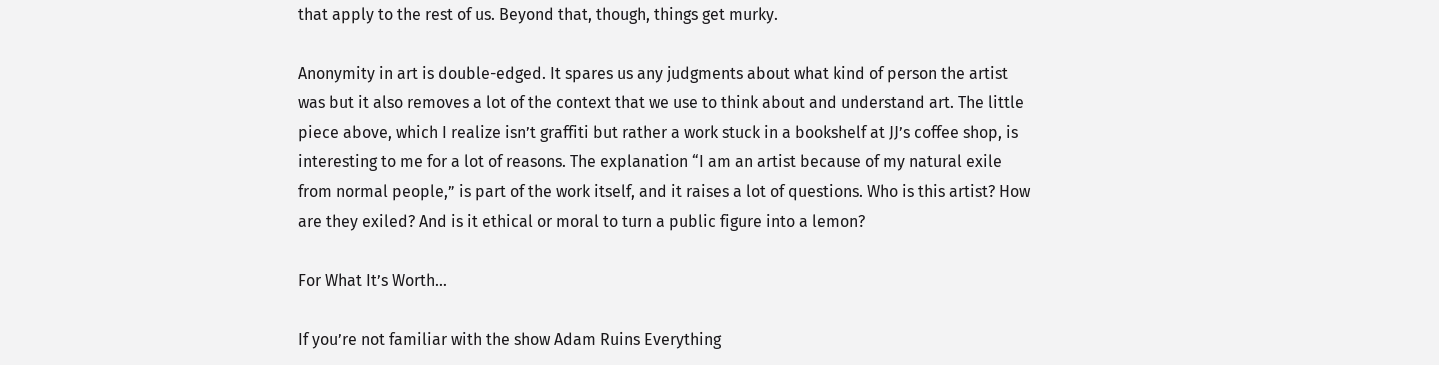that apply to the rest of us. Beyond that, though, things get murky.

Anonymity in art is double-edged. It spares us any judgments about what kind of person the artist was but it also removes a lot of the context that we use to think about and understand art. The little piece above, which I realize isn’t graffiti but rather a work stuck in a bookshelf at JJ’s coffee shop, is interesting to me for a lot of reasons. The explanation “I am an artist because of my natural exile from normal people,” is part of the work itself, and it raises a lot of questions. Who is this artist? How are they exiled? And is it ethical or moral to turn a public figure into a lemon?

For What It’s Worth…

If you’re not familiar with the show Adam Ruins Everything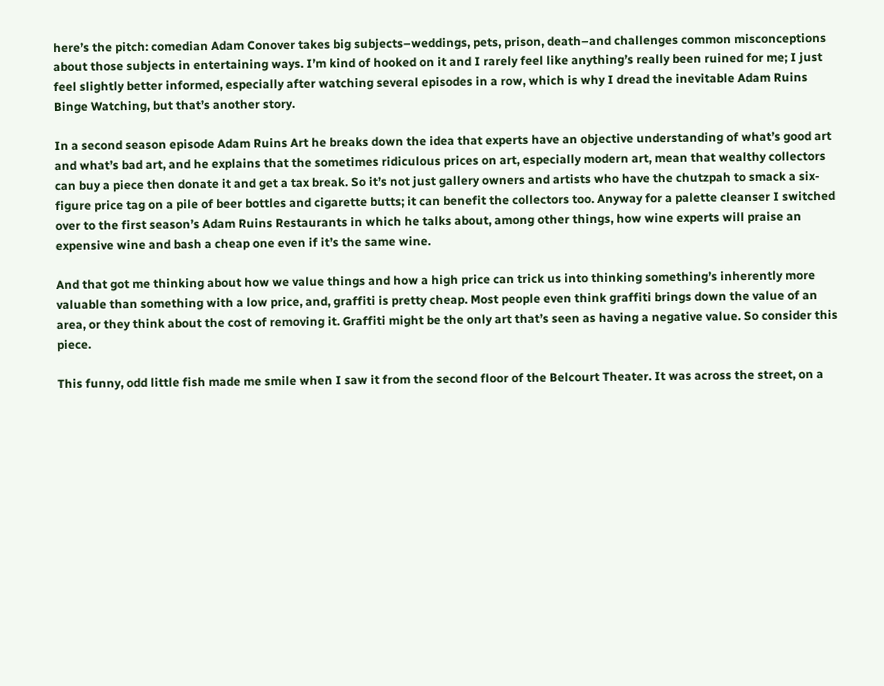here’s the pitch: comedian Adam Conover takes big subjects–weddings, pets, prison, death–and challenges common misconceptions about those subjects in entertaining ways. I’m kind of hooked on it and I rarely feel like anything’s really been ruined for me; I just feel slightly better informed, especially after watching several episodes in a row, which is why I dread the inevitable Adam Ruins Binge Watching, but that’s another story.

In a second season episode Adam Ruins Art he breaks down the idea that experts have an objective understanding of what’s good art and what’s bad art, and he explains that the sometimes ridiculous prices on art, especially modern art, mean that wealthy collectors can buy a piece then donate it and get a tax break. So it’s not just gallery owners and artists who have the chutzpah to smack a six-figure price tag on a pile of beer bottles and cigarette butts; it can benefit the collectors too. Anyway for a palette cleanser I switched over to the first season’s Adam Ruins Restaurants in which he talks about, among other things, how wine experts will praise an expensive wine and bash a cheap one even if it’s the same wine.

And that got me thinking about how we value things and how a high price can trick us into thinking something’s inherently more valuable than something with a low price, and, graffiti is pretty cheap. Most people even think graffiti brings down the value of an area, or they think about the cost of removing it. Graffiti might be the only art that’s seen as having a negative value. So consider this piece.

This funny, odd little fish made me smile when I saw it from the second floor of the Belcourt Theater. It was across the street, on a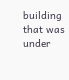building that was under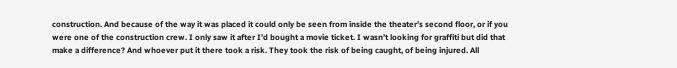construction. And because of the way it was placed it could only be seen from inside the theater’s second floor, or if you were one of the construction crew. I only saw it after I’d bought a movie ticket. I wasn’t looking for graffiti but did that make a difference? And whoever put it there took a risk. They took the risk of being caught, of being injured. All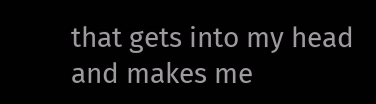that gets into my head and makes me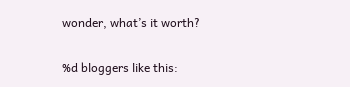wonder, what’s it worth?


%d bloggers like this: